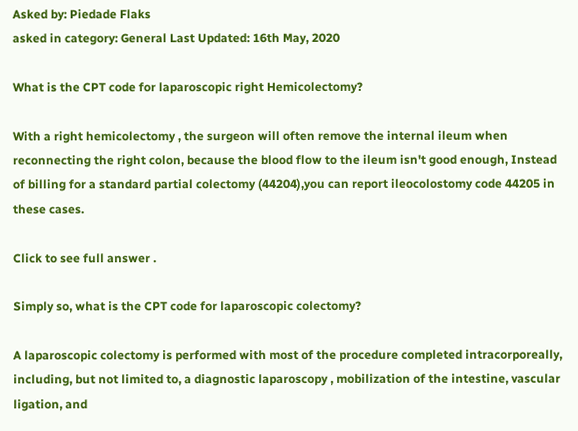Asked by: Piedade Flaks
asked in category: General Last Updated: 16th May, 2020

What is the CPT code for laparoscopic right Hemicolectomy?

With a right hemicolectomy , the surgeon will often remove the internal ileum when reconnecting the right colon, because the blood flow to the ileum isn't good enough, Instead of billing for a standard partial colectomy (44204),you can report ileocolostomy code 44205 in these cases.

Click to see full answer .

Simply so, what is the CPT code for laparoscopic colectomy?

A laparoscopic colectomy is performed with most of the procedure completed intracorporeally, including, but not limited to, a diagnostic laparoscopy , mobilization of the intestine, vascular ligation, and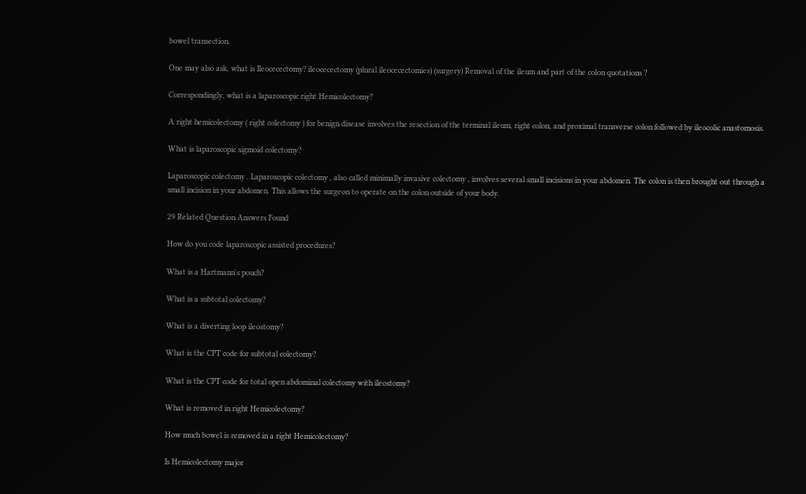bowel transection.

One may also ask, what is Ileocecectomy? ileocecectomy (plural ileocecectomies) (surgery) Removal of the ileum and part of the colon quotations ?

Correspondingly, what is a laparoscopic right Hemicolectomy?

A right hemicolectomy ( right colectomy ) for benign disease involves the resection of the terminal ileum, right colon, and proximal transverse colon followed by ileocolic anastomosis.

What is laparoscopic sigmoid colectomy?

Laparoscopic colectomy . Laparoscopic colectomy , also called minimally invasive colectomy , involves several small incisions in your abdomen. The colon is then brought out through a small incision in your abdomen. This allows the surgeon to operate on the colon outside of your body.

29 Related Question Answers Found

How do you code laparoscopic assisted procedures?

What is a Hartmann's pouch?

What is a subtotal colectomy?

What is a diverting loop ileostomy?

What is the CPT code for subtotal colectomy?

What is the CPT code for total open abdominal colectomy with ileostomy?

What is removed in right Hemicolectomy?

How much bowel is removed in a right Hemicolectomy?

Is Hemicolectomy major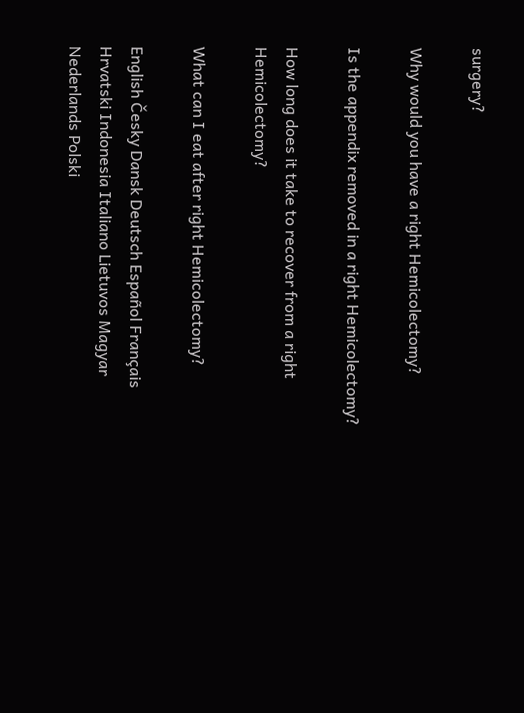surgery?

Why would you have a right Hemicolectomy?

Is the appendix removed in a right Hemicolectomy?

How long does it take to recover from a right Hemicolectomy?

What can I eat after right Hemicolectomy?

English Česky Dansk Deutsch Español Français Hrvatski Indonesia Italiano Lietuvos Magyar Nederlands Polski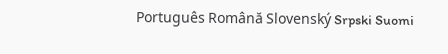Português Română Slovenský Srpski Suomi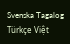Svenska Tagalog Türkçe Việt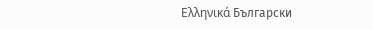Ελληνικά Български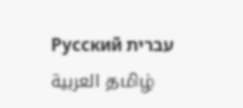Русский עברית العربية தமிழ்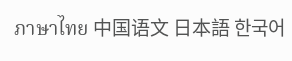ภาษาไทย 中国语文 日本語 한국어